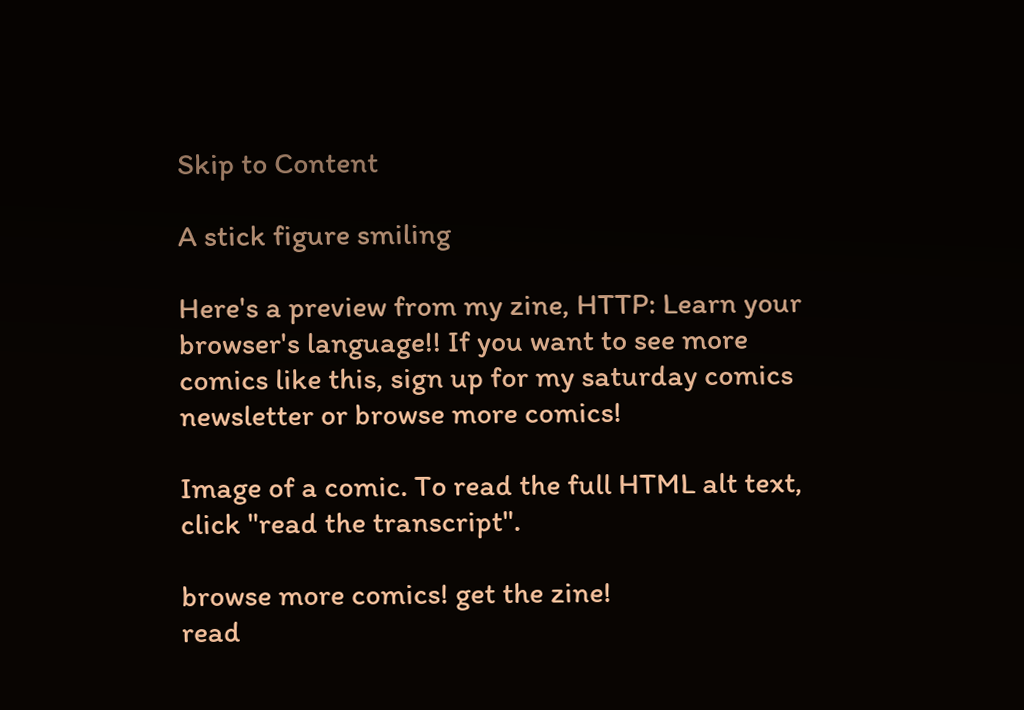Skip to Content

A stick figure smiling

Here's a preview from my zine, HTTP: Learn your browser's language!! If you want to see more comics like this, sign up for my saturday comics newsletter or browse more comics!

Image of a comic. To read the full HTML alt text, click "read the transcript".

browse more comics! get the zine!
read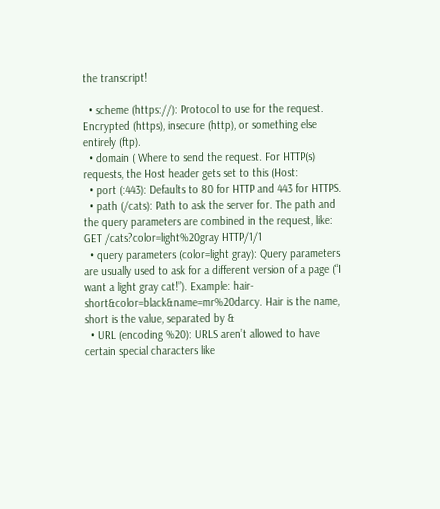the transcript!

  • scheme (https://): Protocol to use for the request. Encrypted (https), insecure (http), or something else entirely (ftp).
  • domain ( Where to send the request. For HTTP(s) requests, the Host header gets set to this (Host:
  • port (:443): Defaults to 80 for HTTP and 443 for HTTPS.
  • path (/cats): Path to ask the server for. The path and the query parameters are combined in the request, like: GET /cats?color=light%20gray HTTP/1/1
  • query parameters (color=light gray): Query parameters are usually used to ask for a different version of a page (“I want a light gray cat!”). Example: hair-short&color=black&name=mr%20darcy. Hair is the name, short is the value, separated by &
  • URL (encoding %20): URLS aren’t allowed to have certain special characters like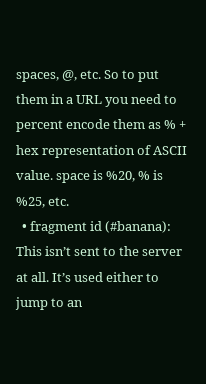spaces, @, etc. So to put them in a URL you need to percent encode them as % + hex representation of ASCII value. space is %20, % is %25, etc.
  • fragment id (#banana): This isn’t sent to the server at all. It’s used either to jump to an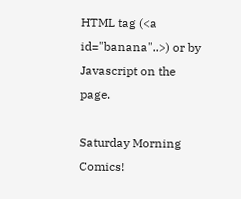HTML tag (<a id="banana"..>) or by Javascript on the page.

Saturday Morning Comics!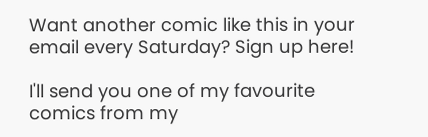Want another comic like this in your email every Saturday? Sign up here!

I'll send you one of my favourite comics from my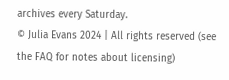archives every Saturday.
© Julia Evans 2024 | All rights reserved (see the FAQ for notes about licensing)